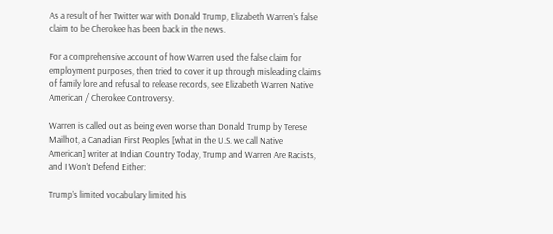As a result of her Twitter war with Donald Trump, Elizabeth Warren’s false claim to be Cherokee has been back in the news.

For a comprehensive account of how Warren used the false claim for employment purposes, then tried to cover it up through misleading claims of family lore and refusal to release records, see Elizabeth Warren Native American / Cherokee Controversy.

Warren is called out as being even worse than Donald Trump by Terese Mailhot, a Canadian First Peoples [what in the U.S. we call Native American] writer at Indian Country Today, Trump and Warren Are Racists, and I Won’t Defend Either:

Trump’s limited vocabulary limited his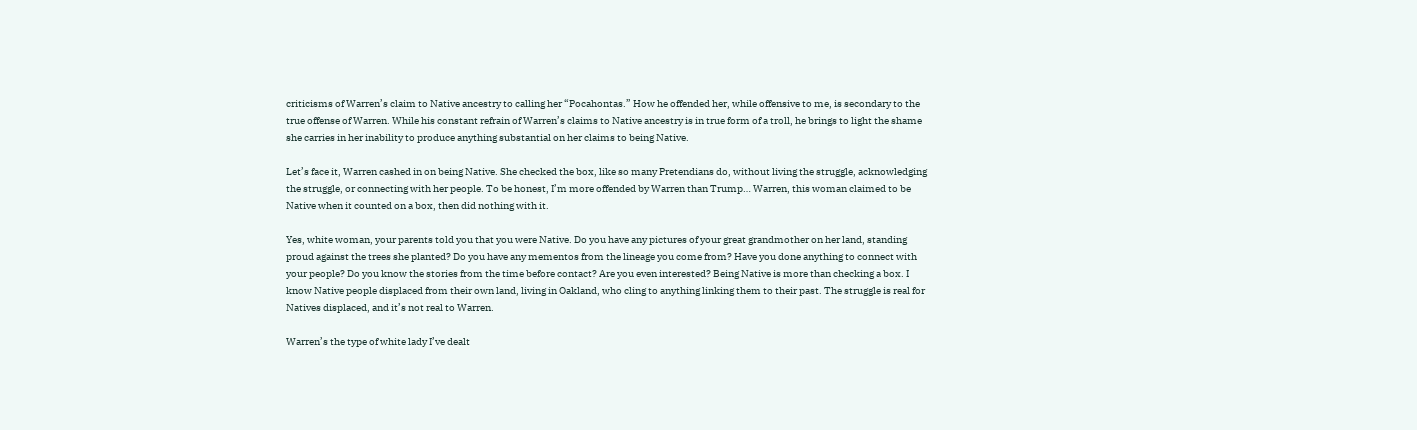criticisms of Warren’s claim to Native ancestry to calling her “Pocahontas.” How he offended her, while offensive to me, is secondary to the true offense of Warren. While his constant refrain of Warren’s claims to Native ancestry is in true form of a troll, he brings to light the shame she carries in her inability to produce anything substantial on her claims to being Native.

Let’s face it, Warren cashed in on being Native. She checked the box, like so many Pretendians do, without living the struggle, acknowledging the struggle, or connecting with her people. To be honest, I’m more offended by Warren than Trump… Warren, this woman claimed to be Native when it counted on a box, then did nothing with it.

Yes, white woman, your parents told you that you were Native. Do you have any pictures of your great grandmother on her land, standing proud against the trees she planted? Do you have any mementos from the lineage you come from? Have you done anything to connect with your people? Do you know the stories from the time before contact? Are you even interested? Being Native is more than checking a box. I know Native people displaced from their own land, living in Oakland, who cling to anything linking them to their past. The struggle is real for Natives displaced, and it’s not real to Warren.

Warren’s the type of white lady I’ve dealt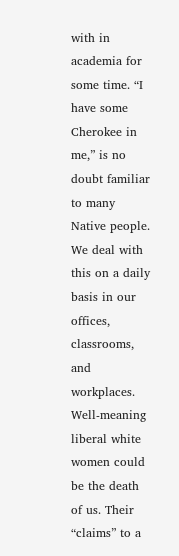with in academia for some time. “I have some Cherokee in me,” is no doubt familiar to many Native people. We deal with this on a daily basis in our offices, classrooms, and workplaces. Well-meaning liberal white women could be the death of us. Their “claims” to a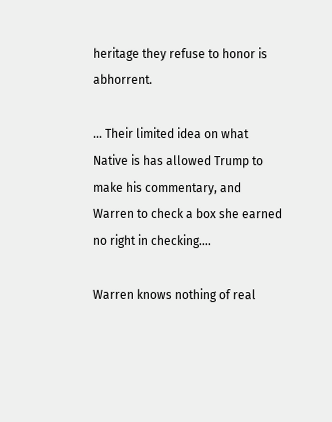heritage they refuse to honor is abhorrent.

… Their limited idea on what Native is has allowed Trump to make his commentary, and Warren to check a box she earned no right in checking….

Warren knows nothing of real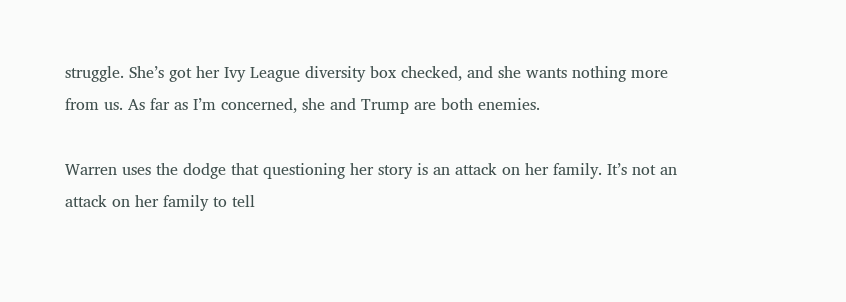struggle. She’s got her Ivy League diversity box checked, and she wants nothing more from us. As far as I’m concerned, she and Trump are both enemies.

Warren uses the dodge that questioning her story is an attack on her family. It’s not an attack on her family to tell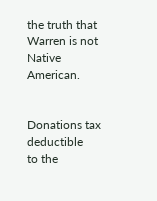the truth that Warren is not Native American.


Donations tax deductible
to the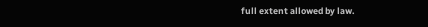full extent allowed by law.